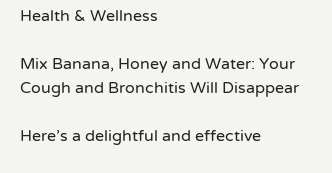Health & Wellness

Mix Banana, Honey and Water: Your Cough and Bronchitis Will Disappear

Here’s a delightful and effective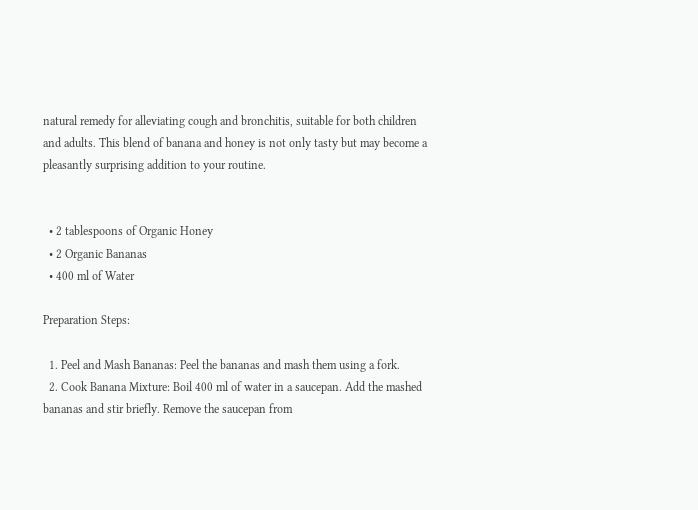natural remedy for alleviating cough and bronchitis, suitable for both children and adults. This blend of banana and honey is not only tasty but may become a pleasantly surprising addition to your routine.


  • 2 tablespoons of Organic Honey
  • 2 Organic Bananas
  • 400 ml of Water

Preparation Steps:

  1. Peel and Mash Bananas: Peel the bananas and mash them using a fork.
  2. Cook Banana Mixture: Boil 400 ml of water in a saucepan. Add the mashed bananas and stir briefly. Remove the saucepan from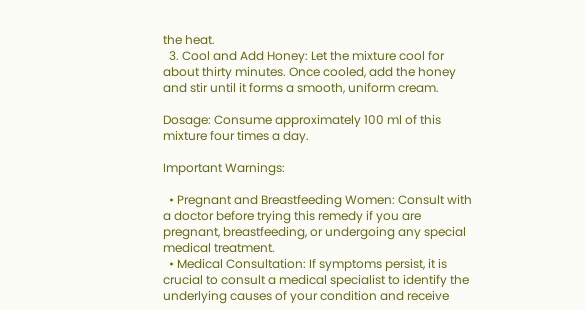the heat.
  3. Cool and Add Honey: Let the mixture cool for about thirty minutes. Once cooled, add the honey and stir until it forms a smooth, uniform cream.

Dosage: Consume approximately 100 ml of this mixture four times a day.

Important Warnings:

  • Pregnant and Breastfeeding Women: Consult with a doctor before trying this remedy if you are pregnant, breastfeeding, or undergoing any special medical treatment.
  • Medical Consultation: If symptoms persist, it is crucial to consult a medical specialist to identify the underlying causes of your condition and receive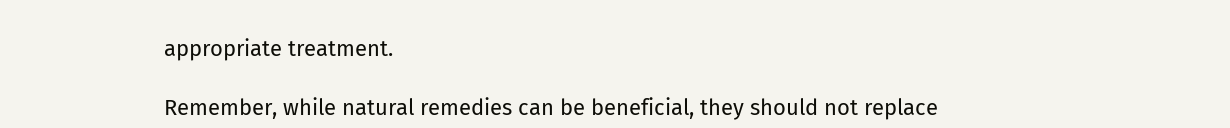appropriate treatment.

Remember, while natural remedies can be beneficial, they should not replace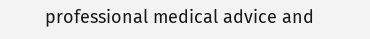professional medical advice and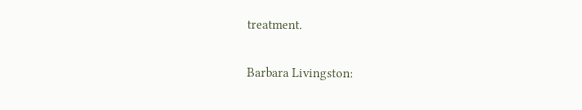treatment.

Barbara Livingston: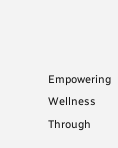Empowering Wellness Through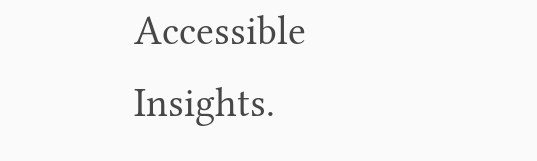Accessible Insights.